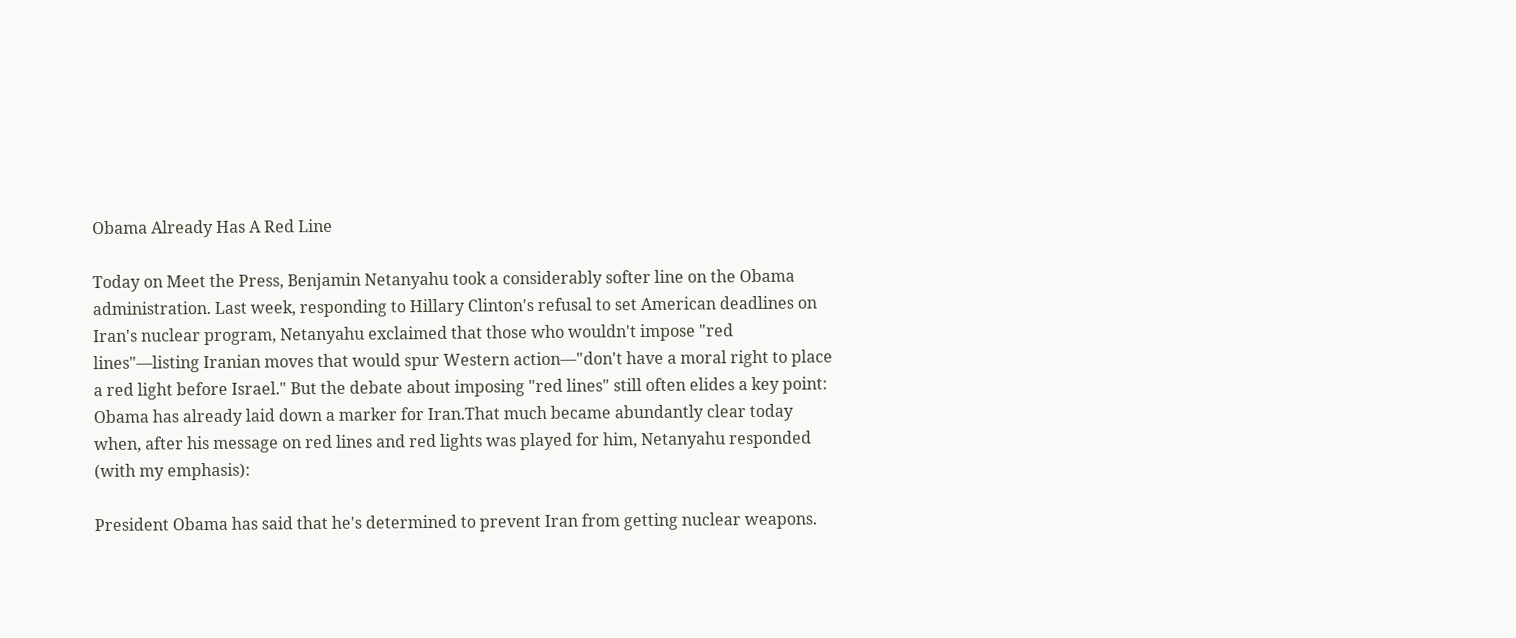Obama Already Has A Red Line

Today on Meet the Press, Benjamin Netanyahu took a considerably softer line on the Obama administration. Last week, responding to Hillary Clinton's refusal to set American deadlines on Iran's nuclear program, Netanyahu exclaimed that those who wouldn't impose "red lines"—listing Iranian moves that would spur Western action—"don't have a moral right to place a red light before Israel." But the debate about imposing "red lines" still often elides a key point: Obama has already laid down a marker for Iran.That much became abundantly clear today when, after his message on red lines and red lights was played for him, Netanyahu responded (with my emphasis):

President Obama has said that he's determined to prevent Iran from getting nuclear weapons.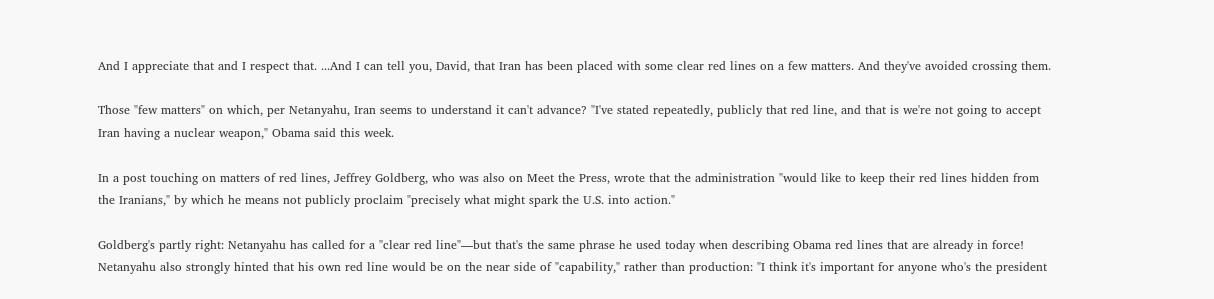And I appreciate that and I respect that. ...And I can tell you, David, that Iran has been placed with some clear red lines on a few matters. And they've avoided crossing them.

Those "few matters" on which, per Netanyahu, Iran seems to understand it can't advance? "I've stated repeatedly, publicly that red line, and that is we're not going to accept Iran having a nuclear weapon," Obama said this week.

In a post touching on matters of red lines, Jeffrey Goldberg, who was also on Meet the Press, wrote that the administration "would like to keep their red lines hidden from the Iranians," by which he means not publicly proclaim "precisely what might spark the U.S. into action."

Goldberg's partly right: Netanyahu has called for a "clear red line"—but that's the same phrase he used today when describing Obama red lines that are already in force! Netanyahu also strongly hinted that his own red line would be on the near side of "capability," rather than production: "I think it's important for anyone who's the president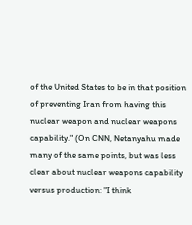of the United States to be in that position of preventing Iran from having this nuclear weapon and nuclear weapons capability." (On CNN, Netanyahu made many of the same points, but was less clear about nuclear weapons capability versus production: "I think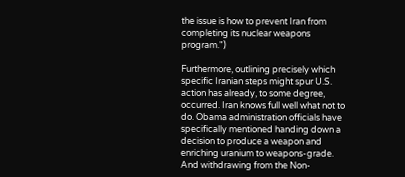the issue is how to prevent Iran from completing its nuclear weapons program.")

Furthermore, outlining precisely which specific Iranian steps might spur U.S. action has already, to some degree, occurred. Iran knows full well what not to do. Obama administration officials have specifically mentioned handing down a decision to produce a weapon and enriching uranium to weapons-grade. And withdrawing from the Non-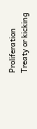Proliferation Treaty or kicking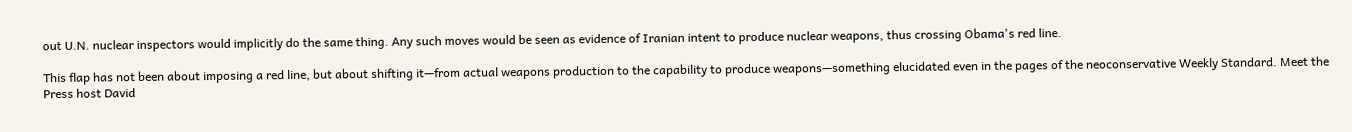out U.N. nuclear inspectors would implicitly do the same thing. Any such moves would be seen as evidence of Iranian intent to produce nuclear weapons, thus crossing Obama's red line.

This flap has not been about imposing a red line, but about shifting it—from actual weapons production to the capability to produce weapons—something elucidated even in the pages of the neoconservative Weekly Standard. Meet the Press host David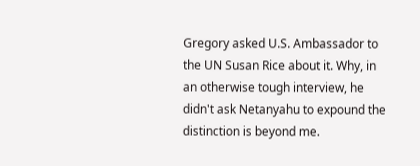Gregory asked U.S. Ambassador to the UN Susan Rice about it. Why, in an otherwise tough interview, he didn't ask Netanyahu to expound the distinction is beyond me.